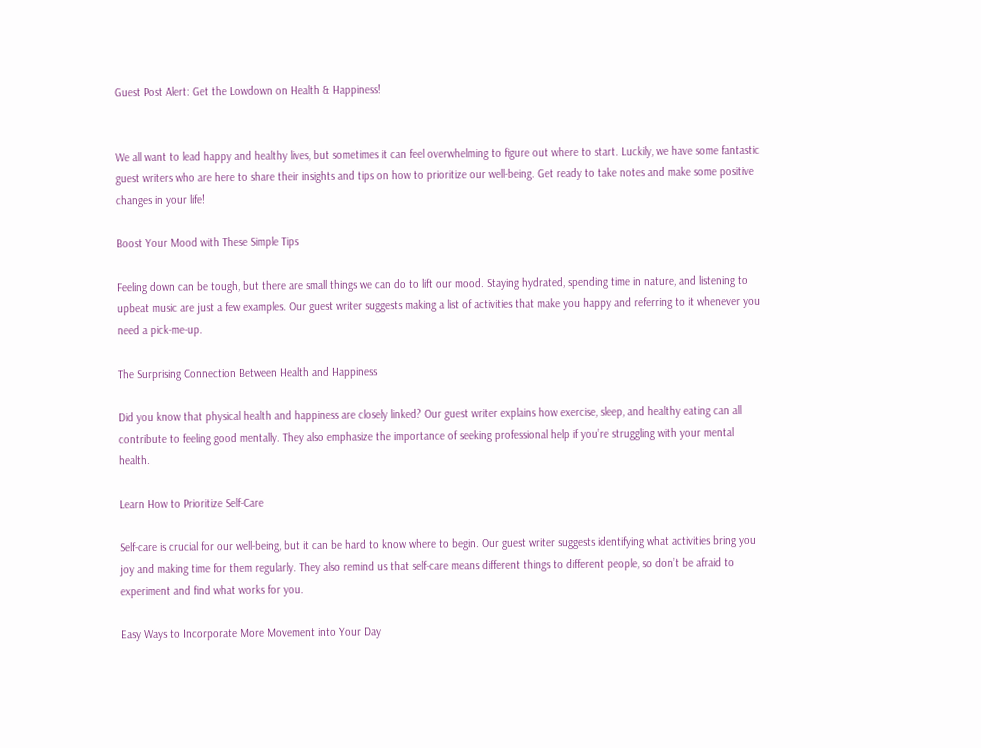Guest Post Alert: Get the Lowdown on Health & Happiness!


We all want to lead happy and healthy lives, but sometimes it can feel overwhelming to figure out where to start. Luckily, we have some fantastic guest writers who are here to share their insights and tips on how to prioritize our well-being. Get ready to take notes and make some positive changes in your life!

Boost Your Mood with These Simple Tips

Feeling down can be tough, but there are small things we can do to lift our mood. Staying hydrated, spending time in nature, and listening to upbeat music are just a few examples. Our guest writer suggests making a list of activities that make you happy and referring to it whenever you need a pick-me-up.

The Surprising Connection Between Health and Happiness

Did you know that physical health and happiness are closely linked? Our guest writer explains how exercise, sleep, and healthy eating can all contribute to feeling good mentally. They also emphasize the importance of seeking professional help if you’re struggling with your mental health.

Learn How to Prioritize Self-Care

Self-care is crucial for our well-being, but it can be hard to know where to begin. Our guest writer suggests identifying what activities bring you joy and making time for them regularly. They also remind us that self-care means different things to different people, so don’t be afraid to experiment and find what works for you.

Easy Ways to Incorporate More Movement into Your Day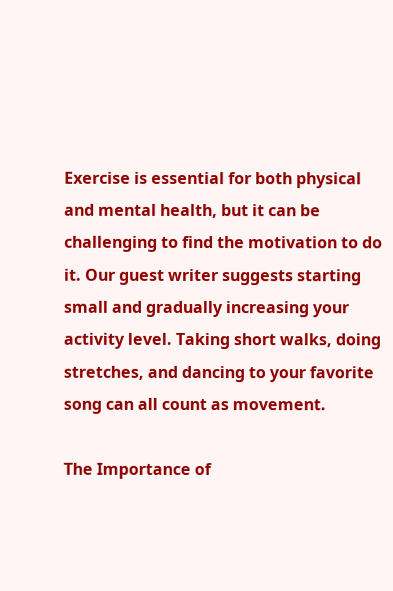Exercise is essential for both physical and mental health, but it can be challenging to find the motivation to do it. Our guest writer suggests starting small and gradually increasing your activity level. Taking short walks, doing stretches, and dancing to your favorite song can all count as movement.

The Importance of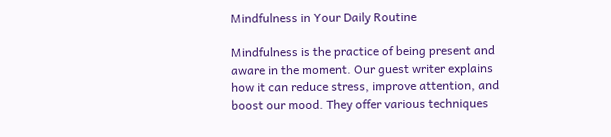Mindfulness in Your Daily Routine

Mindfulness is the practice of being present and aware in the moment. Our guest writer explains how it can reduce stress, improve attention, and boost our mood. They offer various techniques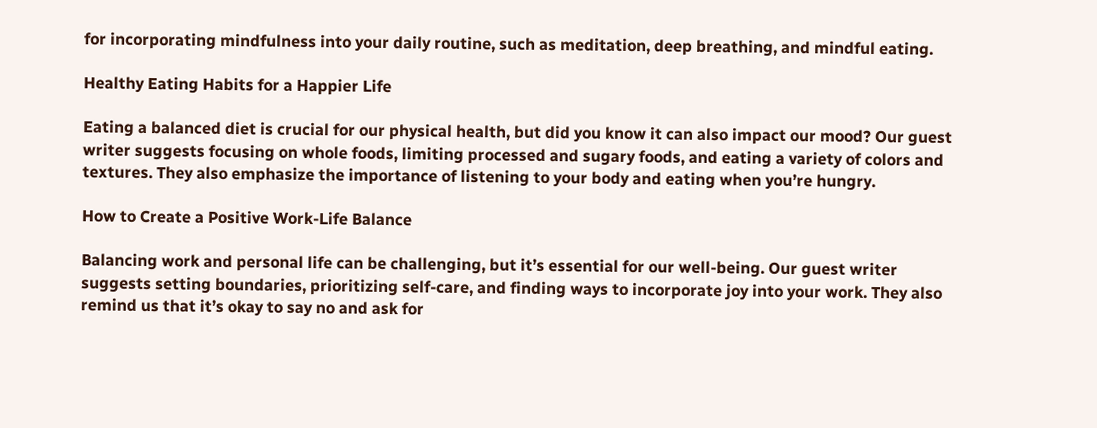for incorporating mindfulness into your daily routine, such as meditation, deep breathing, and mindful eating.

Healthy Eating Habits for a Happier Life

Eating a balanced diet is crucial for our physical health, but did you know it can also impact our mood? Our guest writer suggests focusing on whole foods, limiting processed and sugary foods, and eating a variety of colors and textures. They also emphasize the importance of listening to your body and eating when you’re hungry.

How to Create a Positive Work-Life Balance

Balancing work and personal life can be challenging, but it’s essential for our well-being. Our guest writer suggests setting boundaries, prioritizing self-care, and finding ways to incorporate joy into your work. They also remind us that it’s okay to say no and ask for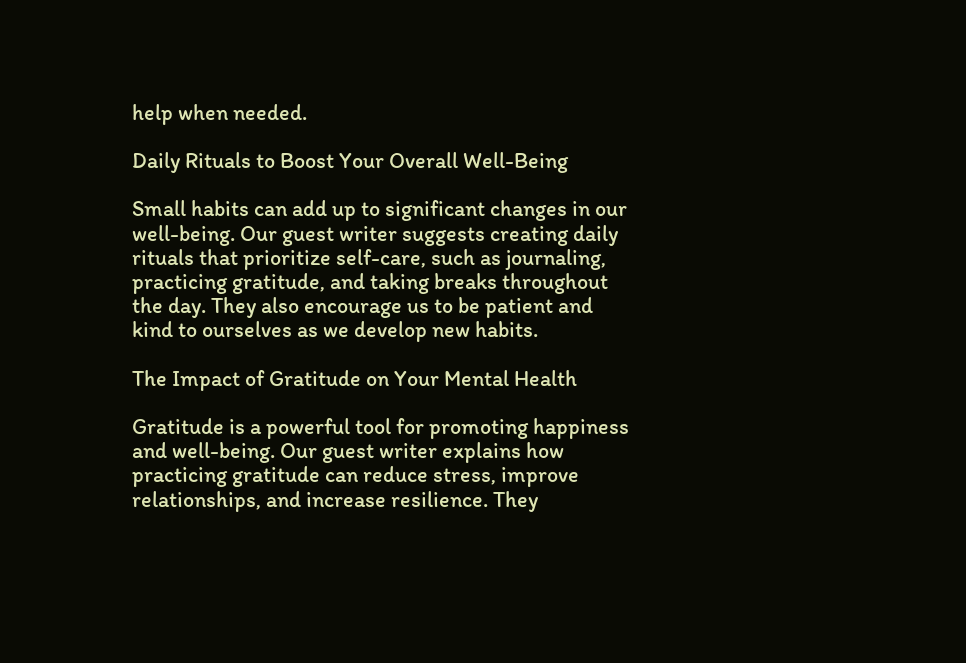help when needed.

Daily Rituals to Boost Your Overall Well-Being

Small habits can add up to significant changes in our well-being. Our guest writer suggests creating daily rituals that prioritize self-care, such as journaling, practicing gratitude, and taking breaks throughout the day. They also encourage us to be patient and kind to ourselves as we develop new habits.

The Impact of Gratitude on Your Mental Health

Gratitude is a powerful tool for promoting happiness and well-being. Our guest writer explains how practicing gratitude can reduce stress, improve relationships, and increase resilience. They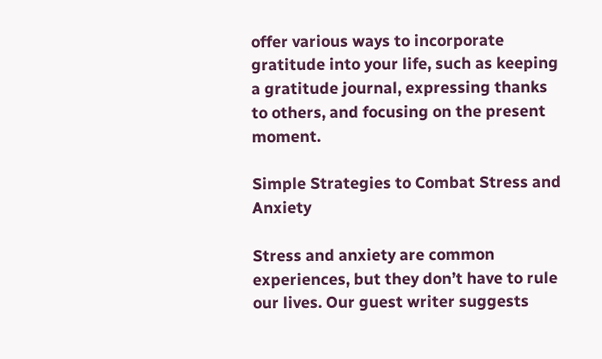offer various ways to incorporate gratitude into your life, such as keeping a gratitude journal, expressing thanks to others, and focusing on the present moment.

Simple Strategies to Combat Stress and Anxiety

Stress and anxiety are common experiences, but they don’t have to rule our lives. Our guest writer suggests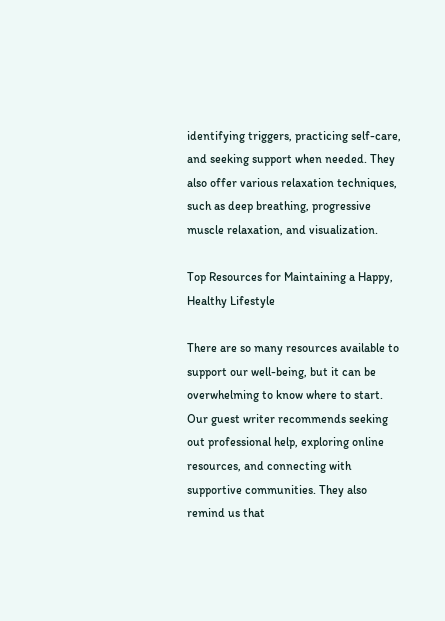identifying triggers, practicing self-care, and seeking support when needed. They also offer various relaxation techniques, such as deep breathing, progressive muscle relaxation, and visualization.

Top Resources for Maintaining a Happy, Healthy Lifestyle

There are so many resources available to support our well-being, but it can be overwhelming to know where to start. Our guest writer recommends seeking out professional help, exploring online resources, and connecting with supportive communities. They also remind us that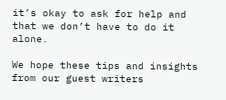it’s okay to ask for help and that we don’t have to do it alone.

We hope these tips and insights from our guest writers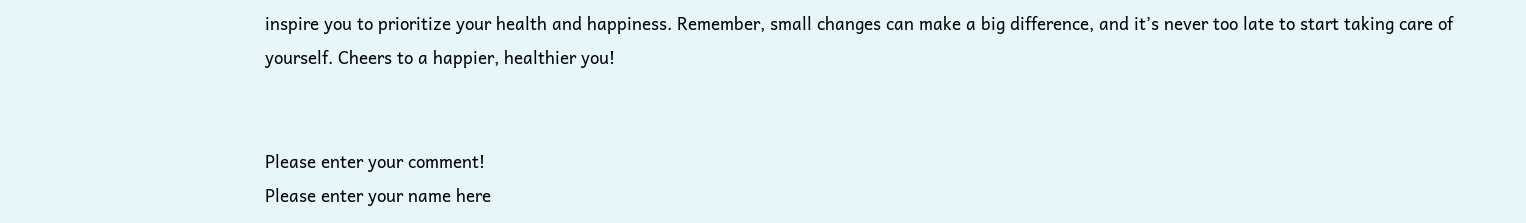inspire you to prioritize your health and happiness. Remember, small changes can make a big difference, and it’s never too late to start taking care of yourself. Cheers to a happier, healthier you!


Please enter your comment!
Please enter your name here